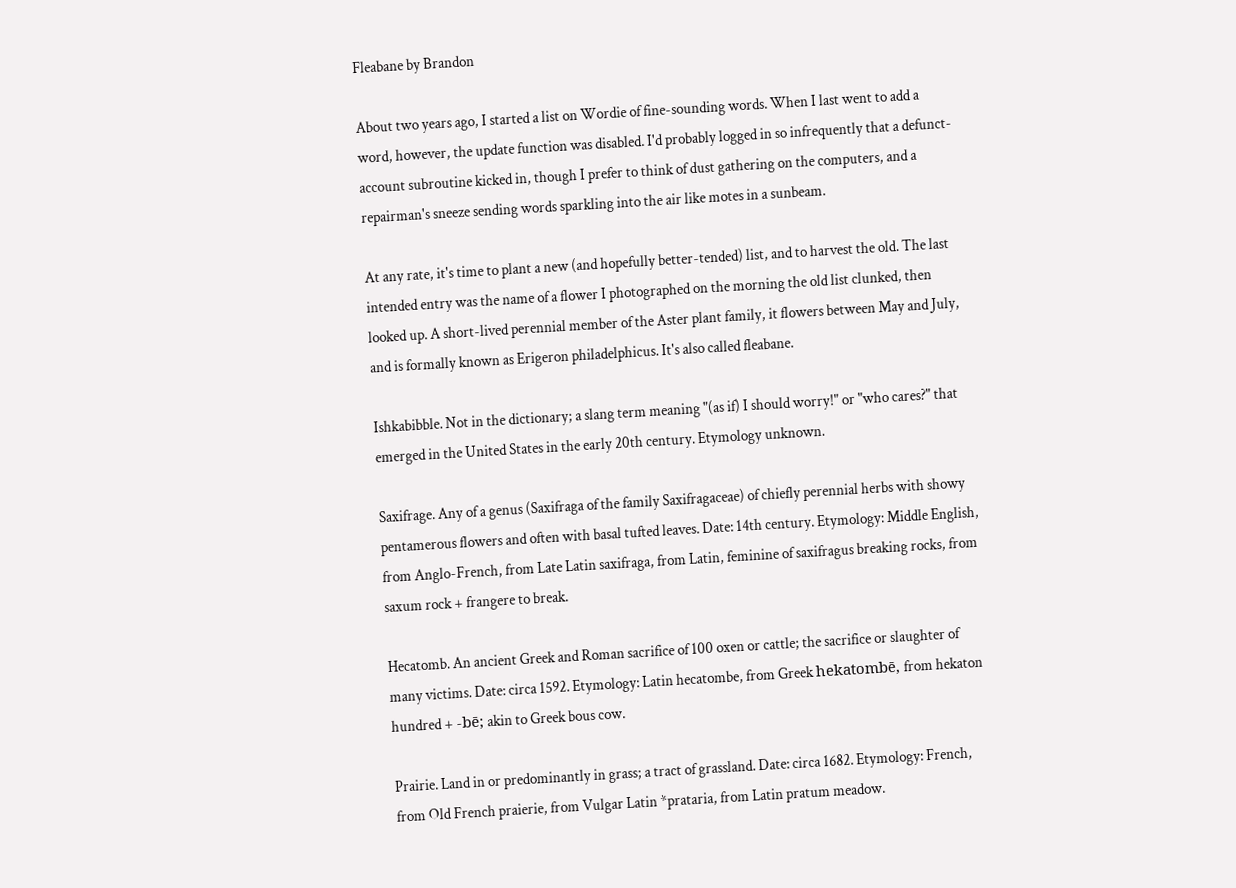Fleabane by Brandon

About two years ago, I started a list on Wordie of fine-sounding words. When I last went to add a word, however, the update function was disabled. I'd probably logged in so infrequently that a defunct-account subroutine kicked in, though I prefer to think of dust gathering on the computers, and a repairman's sneeze sending words sparkling into the air like motes in a sunbeam.

At any rate, it's time to plant a new (and hopefully better-tended) list, and to harvest the old. The last intended entry was the name of a flower I photographed on the morning the old list clunked, then looked up. A short-lived perennial member of the Aster plant family, it flowers between May and July, and is formally known as Erigeron philadelphicus. It's also called fleabane.

Ishkabibble. Not in the dictionary; a slang term meaning "(as if) I should worry!" or "who cares?" that emerged in the United States in the early 20th century. Etymology unknown.

Saxifrage. Any of a genus (Saxifraga of the family Saxifragaceae) of chiefly perennial herbs with showy pentamerous flowers and often with basal tufted leaves. Date: 14th century. Etymology: Middle English, from Anglo-French, from Late Latin saxifraga, from Latin, feminine of saxifragus breaking rocks, from saxum rock + frangere to break.

Hecatomb. An ancient Greek and Roman sacrifice of 100 oxen or cattle; the sacrifice or slaughter of many victims. Date: circa 1592. Etymology: Latin hecatombe, from Greek hekatombē, from hekaton hundred + -bē; akin to Greek bous cow.

Prairie. Land in or predominantly in grass; a tract of grassland. Date: circa 1682. Etymology: French, from Old French praierie, from Vulgar Latin *prataria, from Latin pratum meadow.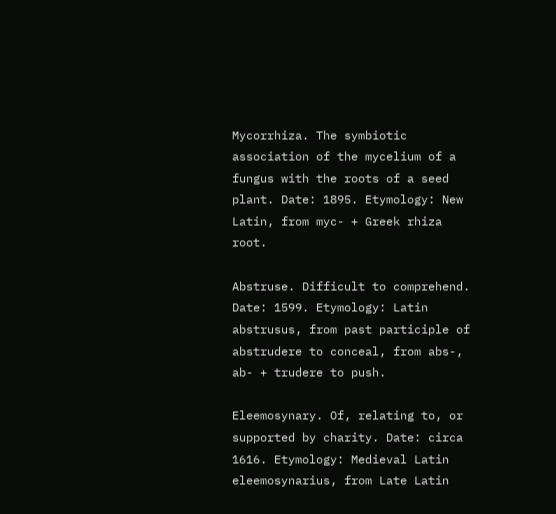Mycorrhiza. The symbiotic association of the mycelium of a fungus with the roots of a seed plant. Date: 1895. Etymology: New Latin, from myc- + Greek rhiza root.

Abstruse. Difficult to comprehend. Date: 1599. Etymology: Latin abstrusus, from past participle of abstrudere to conceal, from abs-, ab- + trudere to push.

Eleemosynary. Of, relating to, or supported by charity. Date: circa 1616. Etymology: Medieval Latin eleemosynarius, from Late Latin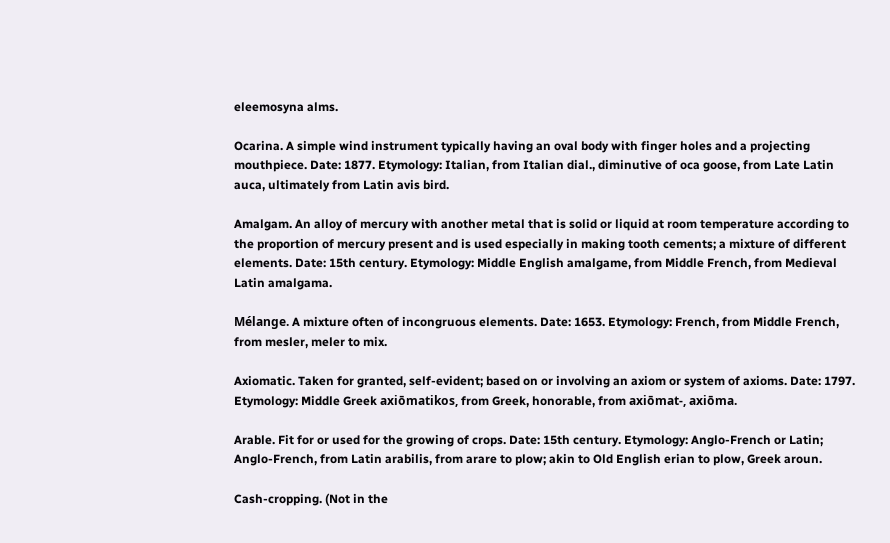eleemosyna alms.

Ocarina. A simple wind instrument typically having an oval body with finger holes and a projecting mouthpiece. Date: 1877. Etymology: Italian, from Italian dial., diminutive of oca goose, from Late Latin auca, ultimately from Latin avis bird.

Amalgam. An alloy of mercury with another metal that is solid or liquid at room temperature according to the proportion of mercury present and is used especially in making tooth cements; a mixture of different elements. Date: 15th century. Etymology: Middle English amalgame, from Middle French, from Medieval Latin amalgama.

Mélange. A mixture often of incongruous elements. Date: 1653. Etymology: French, from Middle French, from mesler, meler to mix.

Axiomatic. Taken for granted, self-evident; based on or involving an axiom or system of axioms. Date: 1797. Etymology: Middle Greek axiōmatikos, from Greek, honorable, from axiōmat-, axiōma.

Arable. Fit for or used for the growing of crops. Date: 15th century. Etymology: Anglo-French or Latin; Anglo-French, from Latin arabilis, from arare to plow; akin to Old English erian to plow, Greek aroun.

Cash-cropping. (Not in the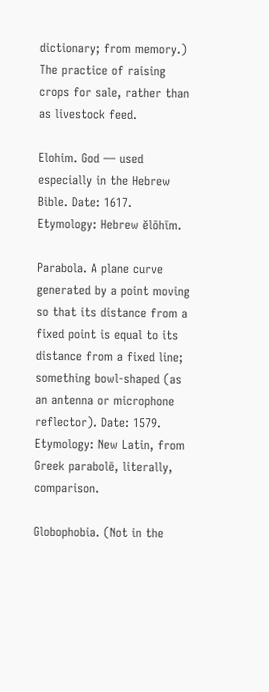dictionary; from memory.) The practice of raising crops for sale, rather than as livestock feed.

Elohim. God — used especially in the Hebrew Bible. Date: 1617. Etymology: Hebrew ĕlōhīm.

Parabola. A plane curve generated by a point moving so that its distance from a fixed point is equal to its distance from a fixed line; something bowl-shaped (as an antenna or microphone reflector). Date: 1579. Etymology: New Latin, from Greek parabolē, literally, comparison.

Globophobia. (Not in the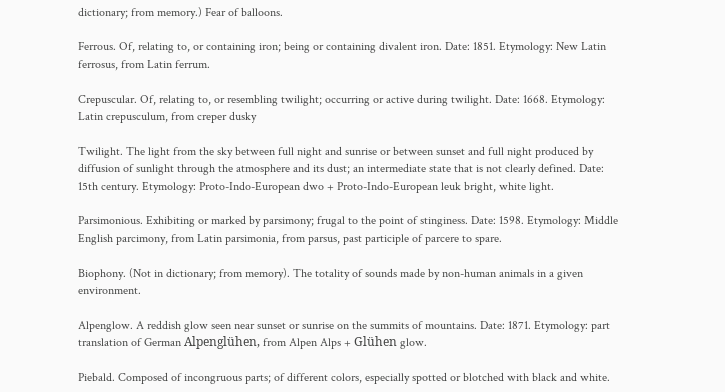dictionary; from memory.) Fear of balloons.

Ferrous. Of, relating to, or containing iron; being or containing divalent iron. Date: 1851. Etymology: New Latin ferrosus, from Latin ferrum.

Crepuscular. Of, relating to, or resembling twilight; occurring or active during twilight. Date: 1668. Etymology: Latin crepusculum, from creper dusky

Twilight. The light from the sky between full night and sunrise or between sunset and full night produced by diffusion of sunlight through the atmosphere and its dust; an intermediate state that is not clearly defined. Date: 15th century. Etymology: Proto-Indo-European dwo + Proto-Indo-European leuk bright, white light.

Parsimonious. Exhibiting or marked by parsimony; frugal to the point of stinginess. Date: 1598. Etymology: Middle English parcimony, from Latin parsimonia, from parsus, past participle of parcere to spare.

Biophony. (Not in dictionary; from memory). The totality of sounds made by non-human animals in a given environment.

Alpenglow. A reddish glow seen near sunset or sunrise on the summits of mountains. Date: 1871. Etymology: part translation of German Alpenglühen, from Alpen Alps + Glühen glow.

Piebald. Composed of incongruous parts; of different colors, especially spotted or blotched with black and white.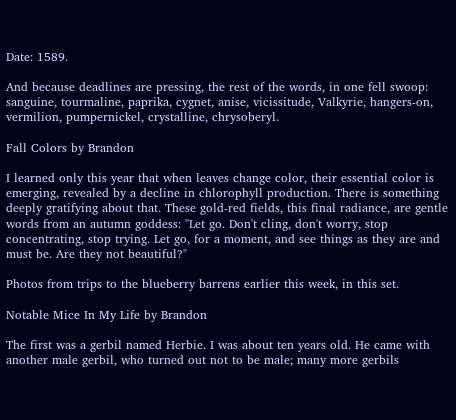Date: 1589.

And because deadlines are pressing, the rest of the words, in one fell swoop: sanguine, tourmaline, paprika, cygnet, anise, vicissitude, Valkyrie, hangers-on, vermilion, pumpernickel, crystalline, chrysoberyl.

Fall Colors by Brandon

I learned only this year that when leaves change color, their essential color is emerging, revealed by a decline in chlorophyll production. There is something deeply gratifying about that. These gold-red fields, this final radiance, are gentle words from an autumn goddess: "Let go. Don't cling, don't worry, stop concentrating, stop trying. Let go, for a moment, and see things as they are and must be. Are they not beautiful?"

Photos from trips to the blueberry barrens earlier this week, in this set.

Notable Mice In My Life by Brandon

The first was a gerbil named Herbie. I was about ten years old. He came with another male gerbil, who turned out not to be male; many more gerbils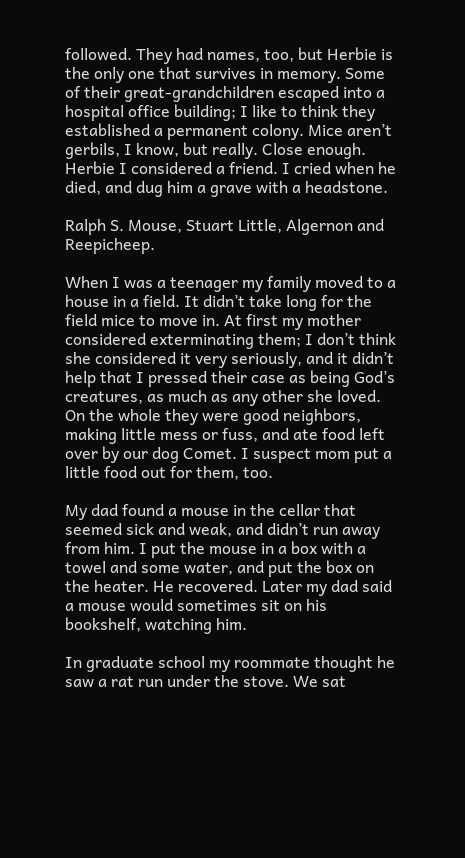followed. They had names, too, but Herbie is the only one that survives in memory. Some of their great-grandchildren escaped into a hospital office building; I like to think they established a permanent colony. Mice aren’t gerbils, I know, but really. Close enough. Herbie I considered a friend. I cried when he died, and dug him a grave with a headstone.

Ralph S. Mouse, Stuart Little, Algernon and Reepicheep.

When I was a teenager my family moved to a house in a field. It didn’t take long for the field mice to move in. At first my mother considered exterminating them; I don’t think she considered it very seriously, and it didn’t help that I pressed their case as being God’s creatures, as much as any other she loved. On the whole they were good neighbors, making little mess or fuss, and ate food left over by our dog Comet. I suspect mom put a little food out for them, too.

My dad found a mouse in the cellar that seemed sick and weak, and didn’t run away from him. I put the mouse in a box with a towel and some water, and put the box on the heater. He recovered. Later my dad said a mouse would sometimes sit on his bookshelf, watching him.

In graduate school my roommate thought he saw a rat run under the stove. We sat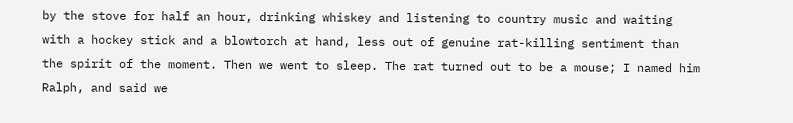by the stove for half an hour, drinking whiskey and listening to country music and waiting with a hockey stick and a blowtorch at hand, less out of genuine rat-killing sentiment than the spirit of the moment. Then we went to sleep. The rat turned out to be a mouse; I named him Ralph, and said we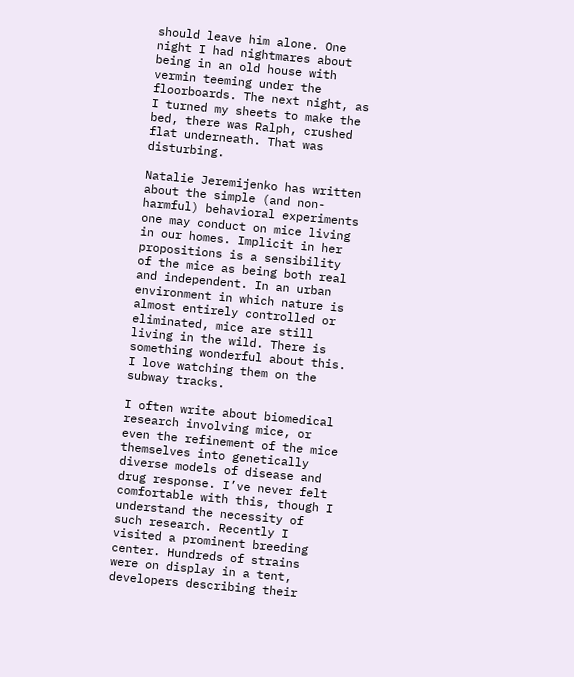should leave him alone. One night I had nightmares about being in an old house with vermin teeming under the floorboards. The next night, as I turned my sheets to make the bed, there was Ralph, crushed flat underneath. That was disturbing.

Natalie Jeremijenko has written about the simple (and non-harmful) behavioral experiments one may conduct on mice living in our homes. Implicit in her propositions is a sensibility of the mice as being both real and independent. In an urban environment in which nature is almost entirely controlled or eliminated, mice are still living in the wild. There is something wonderful about this. I love watching them on the subway tracks.

I often write about biomedical research involving mice, or even the refinement of the mice themselves into genetically diverse models of disease and drug response. I’ve never felt comfortable with this, though I understand the necessity of such research. Recently I visited a prominent breeding center. Hundreds of strains were on display in a tent, developers describing their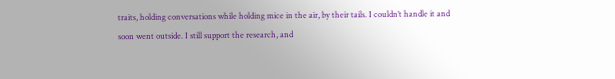traits, holding conversations while holding mice in the air, by their tails. I couldn’t handle it and soon went outside. I still support the research, and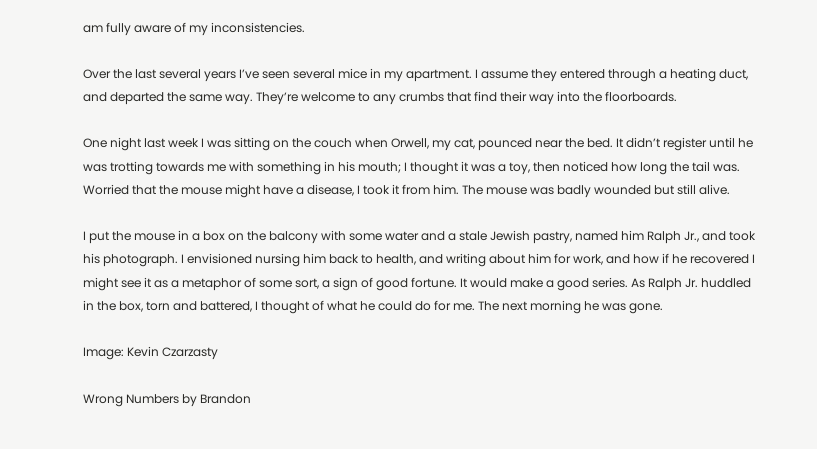am fully aware of my inconsistencies.

Over the last several years I’ve seen several mice in my apartment. I assume they entered through a heating duct, and departed the same way. They’re welcome to any crumbs that find their way into the floorboards.

One night last week I was sitting on the couch when Orwell, my cat, pounced near the bed. It didn’t register until he was trotting towards me with something in his mouth; I thought it was a toy, then noticed how long the tail was. Worried that the mouse might have a disease, I took it from him. The mouse was badly wounded but still alive.

I put the mouse in a box on the balcony with some water and a stale Jewish pastry, named him Ralph Jr., and took his photograph. I envisioned nursing him back to health, and writing about him for work, and how if he recovered I might see it as a metaphor of some sort, a sign of good fortune. It would make a good series. As Ralph Jr. huddled in the box, torn and battered, I thought of what he could do for me. The next morning he was gone.

Image: Kevin Czarzasty

Wrong Numbers by Brandon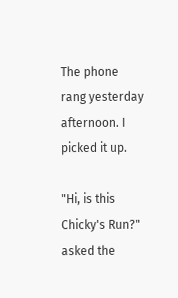The phone rang yesterday afternoon. I picked it up.

"Hi, is this Chicky's Run?" asked the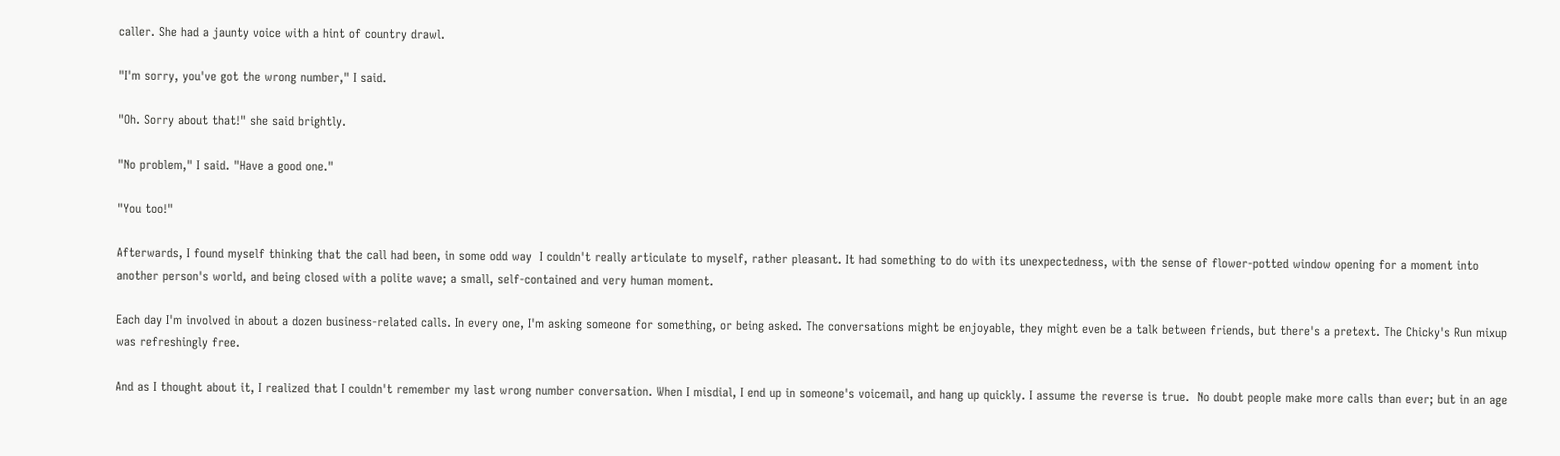caller. She had a jaunty voice with a hint of country drawl.

"I'm sorry, you've got the wrong number," I said.

"Oh. Sorry about that!" she said brightly.

"No problem," I said. "Have a good one."

"You too!"

Afterwards, I found myself thinking that the call had been, in some odd way  I couldn't really articulate to myself, rather pleasant. It had something to do with its unexpectedness, with the sense of flower-potted window opening for a moment into another person's world, and being closed with a polite wave; a small, self-contained and very human moment.

Each day I'm involved in about a dozen business-related calls. In every one, I'm asking someone for something, or being asked. The conversations might be enjoyable, they might even be a talk between friends, but there's a pretext. The Chicky's Run mixup was refreshingly free.

And as I thought about it, I realized that I couldn't remember my last wrong number conversation. When I misdial, I end up in someone's voicemail, and hang up quickly. I assume the reverse is true.  No doubt people make more calls than ever; but in an age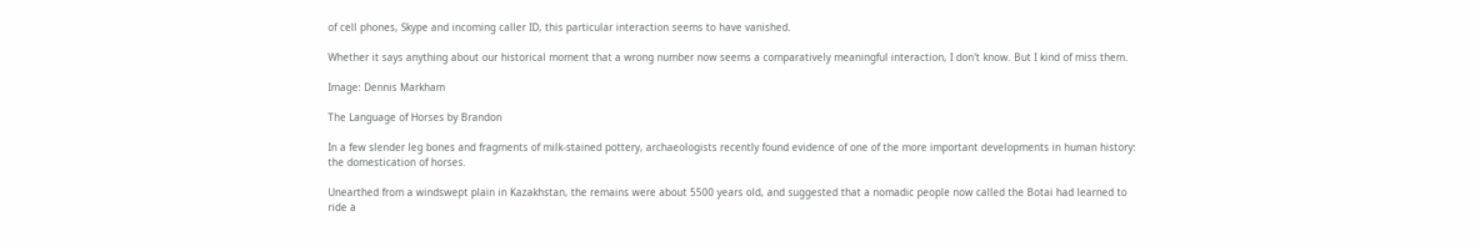of cell phones, Skype and incoming caller ID, this particular interaction seems to have vanished.

Whether it says anything about our historical moment that a wrong number now seems a comparatively meaningful interaction, I don't know. But I kind of miss them.

Image: Dennis Markham

The Language of Horses by Brandon

In a few slender leg bones and fragments of milk-stained pottery, archaeologists recently found evidence of one of the more important developments in human history: the domestication of horses.

Unearthed from a windswept plain in Kazakhstan, the remains were about 5500 years old, and suggested that a nomadic people now called the Botai had learned to ride a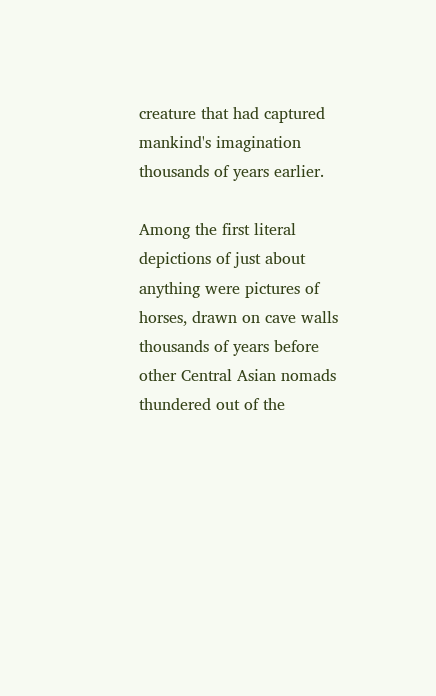creature that had captured mankind's imagination thousands of years earlier.

Among the first literal depictions of just about anything were pictures of horses, drawn on cave walls thousands of years before other Central Asian nomads thundered out of the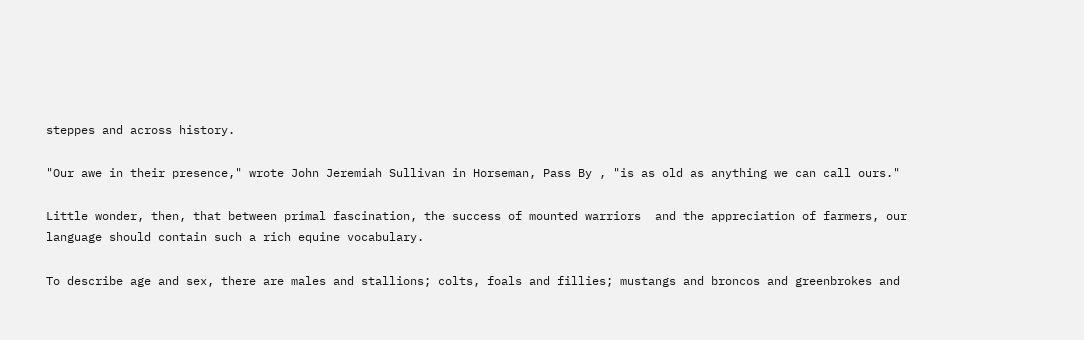steppes and across history.

"Our awe in their presence," wrote John Jeremiah Sullivan in Horseman, Pass By , "is as old as anything we can call ours."

Little wonder, then, that between primal fascination, the success of mounted warriors  and the appreciation of farmers, our language should contain such a rich equine vocabulary.

To describe age and sex, there are males and stallions; colts, foals and fillies; mustangs and broncos and greenbrokes and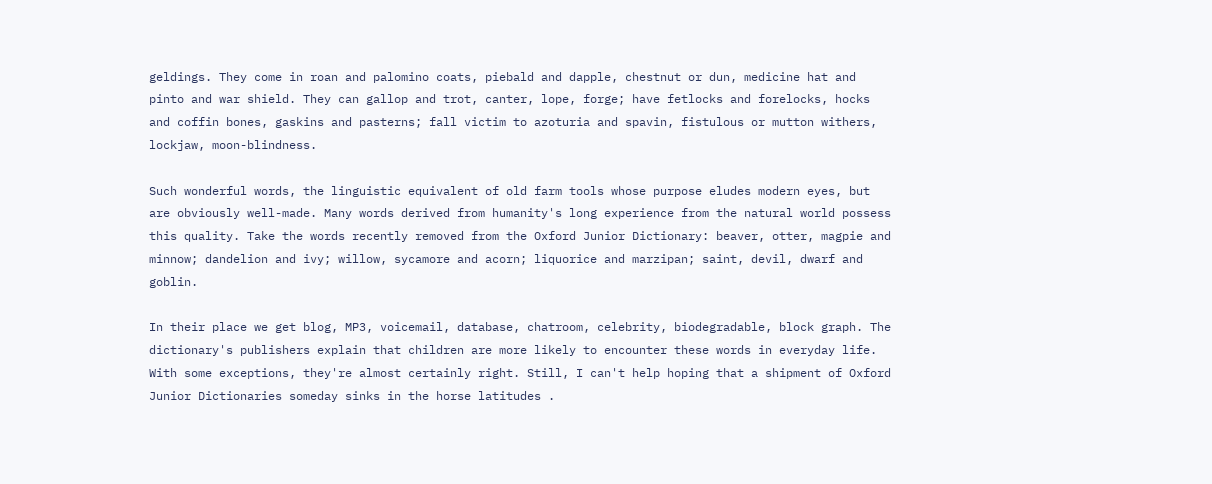geldings. They come in roan and palomino coats, piebald and dapple, chestnut or dun, medicine hat and pinto and war shield. They can gallop and trot, canter, lope, forge; have fetlocks and forelocks, hocks and coffin bones, gaskins and pasterns; fall victim to azoturia and spavin, fistulous or mutton withers, lockjaw, moon-blindness.

Such wonderful words, the linguistic equivalent of old farm tools whose purpose eludes modern eyes, but are obviously well-made. Many words derived from humanity's long experience from the natural world possess this quality. Take the words recently removed from the Oxford Junior Dictionary: beaver, otter, magpie and minnow; dandelion and ivy; willow, sycamore and acorn; liquorice and marzipan; saint, devil, dwarf and goblin.

In their place we get blog, MP3, voicemail, database, chatroom, celebrity, biodegradable, block graph. The dictionary's publishers explain that children are more likely to encounter these words in everyday life. With some exceptions, they're almost certainly right. Still, I can't help hoping that a shipment of Oxford Junior Dictionaries someday sinks in the horse latitudes .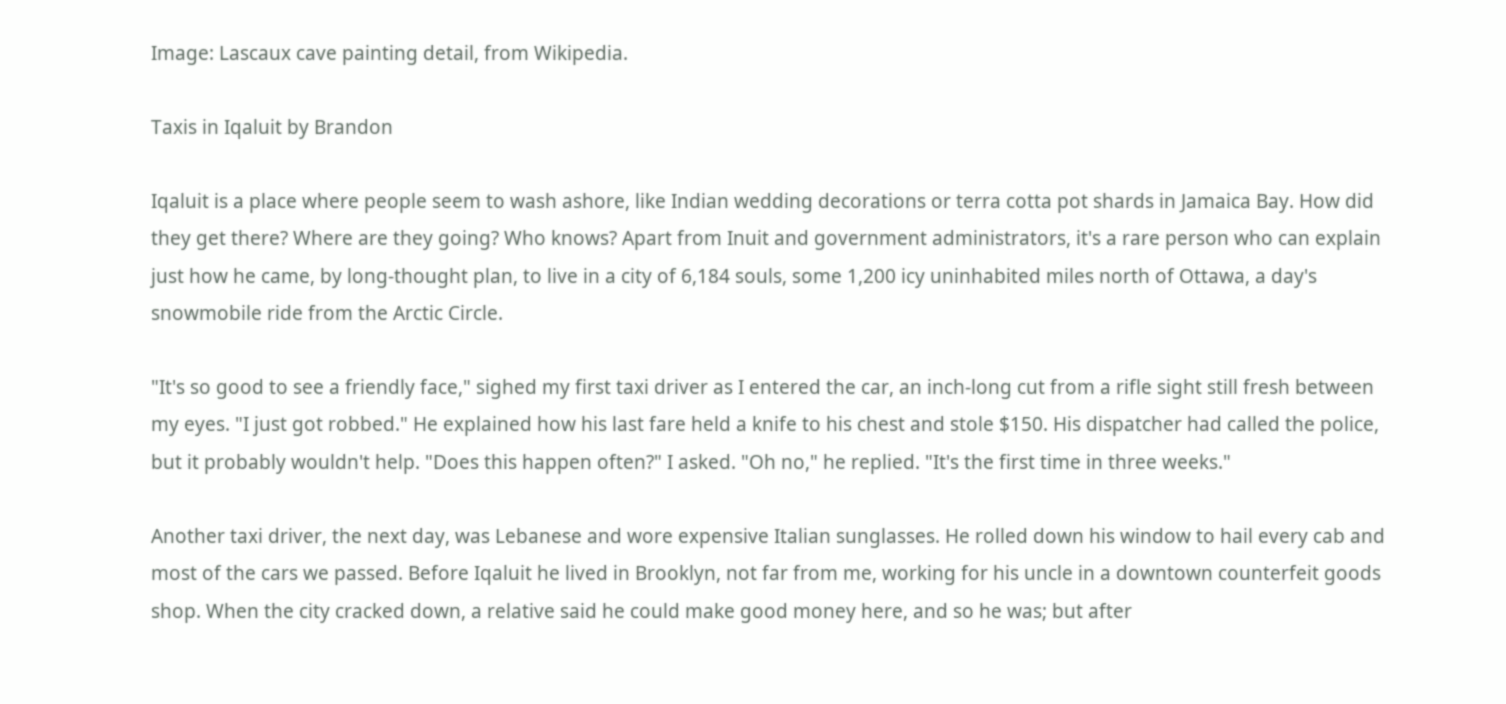Image: Lascaux cave painting detail, from Wikipedia.

Taxis in Iqaluit by Brandon

Iqaluit is a place where people seem to wash ashore, like Indian wedding decorations or terra cotta pot shards in Jamaica Bay. How did they get there? Where are they going? Who knows? Apart from Inuit and government administrators, it's a rare person who can explain just how he came, by long-thought plan, to live in a city of 6,184 souls, some 1,200 icy uninhabited miles north of Ottawa, a day's snowmobile ride from the Arctic Circle.

"It's so good to see a friendly face," sighed my first taxi driver as I entered the car, an inch-long cut from a rifle sight still fresh between my eyes. "I just got robbed." He explained how his last fare held a knife to his chest and stole $150. His dispatcher had called the police, but it probably wouldn't help. "Does this happen often?" I asked. "Oh no," he replied. "It's the first time in three weeks."

Another taxi driver, the next day, was Lebanese and wore expensive Italian sunglasses. He rolled down his window to hail every cab and most of the cars we passed. Before Iqaluit he lived in Brooklyn, not far from me, working for his uncle in a downtown counterfeit goods shop. When the city cracked down, a relative said he could make good money here, and so he was; but after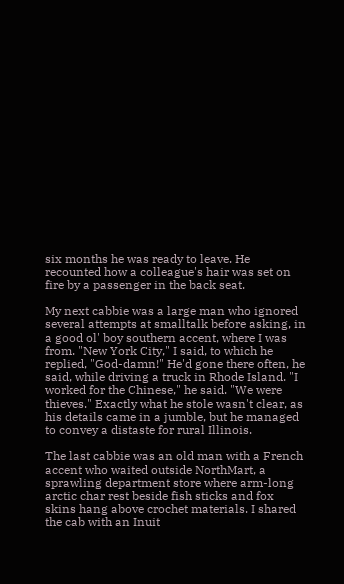six months he was ready to leave. He recounted how a colleague's hair was set on fire by a passenger in the back seat.

My next cabbie was a large man who ignored several attempts at smalltalk before asking, in a good ol' boy southern accent, where I was from. "New York City," I said, to which he replied, "God-damn!" He'd gone there often, he said, while driving a truck in Rhode Island. "I worked for the Chinese," he said. "We were thieves." Exactly what he stole wasn't clear, as his details came in a jumble, but he managed to convey a distaste for rural Illinois.

The last cabbie was an old man with a French accent who waited outside NorthMart, a sprawling department store where arm-long arctic char rest beside fish sticks and fox skins hang above crochet materials. I shared the cab with an Inuit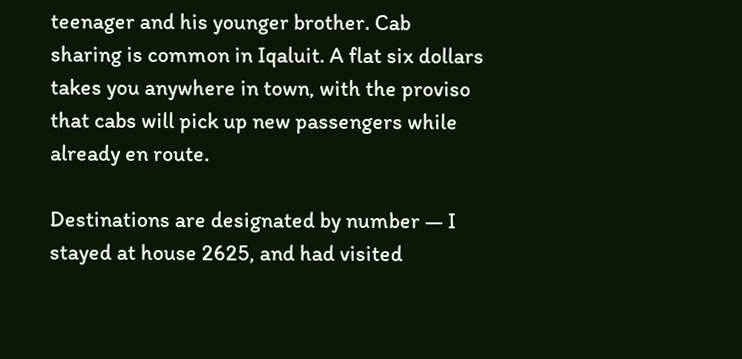teenager and his younger brother. Cab sharing is common in Iqaluit. A flat six dollars takes you anywhere in town, with the proviso that cabs will pick up new passengers while already en route.

Destinations are designated by number — I stayed at house 2625, and had visited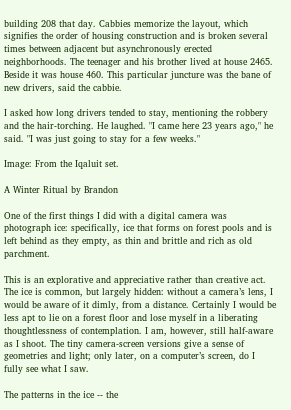building 208 that day. Cabbies memorize the layout, which signifies the order of housing construction and is broken several times between adjacent but asynchronously erected neighborhoods. The teenager and his brother lived at house 2465. Beside it was house 460. This particular juncture was the bane of new drivers, said the cabbie.

I asked how long drivers tended to stay, mentioning the robbery and the hair-torching. He laughed. "I came here 23 years ago," he said. "I was just going to stay for a few weeks."

Image: From the Iqaluit set.

A Winter Ritual by Brandon

One of the first things I did with a digital camera was photograph ice: specifically, ice that forms on forest pools and is left behind as they empty, as thin and brittle and rich as old parchment.

This is an explorative and appreciative rather than creative act. The ice is common, but largely hidden: without a camera’s lens, I would be aware of it dimly, from a distance. Certainly I would be less apt to lie on a forest floor and lose myself in a liberating thoughtlessness of contemplation. I am, however, still half-aware as I shoot. The tiny camera-screen versions give a sense of geometries and light; only later, on a computer’s screen, do I fully see what I saw.

The patterns in the ice -- the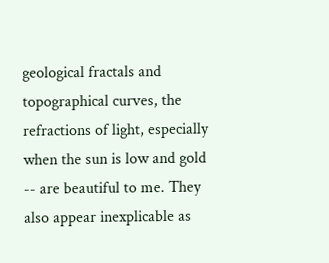geological fractals and topographical curves, the refractions of light, especially when the sun is low and gold -- are beautiful to me. They also appear inexplicable as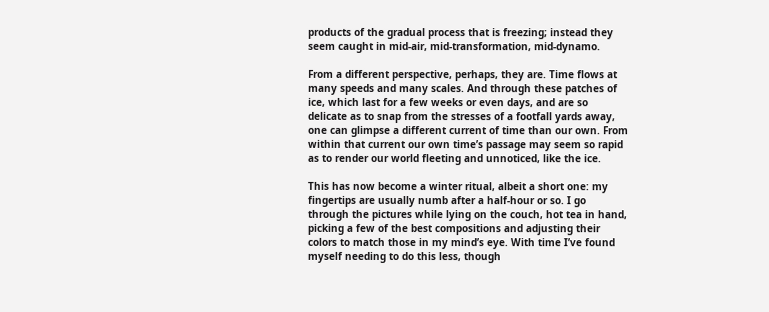products of the gradual process that is freezing; instead they seem caught in mid-air, mid-transformation, mid-dynamo.

From a different perspective, perhaps, they are. Time flows at many speeds and many scales. And through these patches of ice, which last for a few weeks or even days, and are so delicate as to snap from the stresses of a footfall yards away, one can glimpse a different current of time than our own. From within that current our own time’s passage may seem so rapid as to render our world fleeting and unnoticed, like the ice.

This has now become a winter ritual, albeit a short one: my fingertips are usually numb after a half-hour or so. I go through the pictures while lying on the couch, hot tea in hand, picking a few of the best compositions and adjusting their colors to match those in my mind’s eye. With time I’ve found myself needing to do this less, though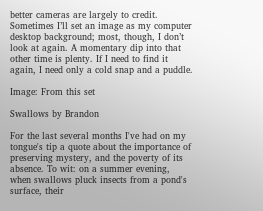better cameras are largely to credit. Sometimes I’ll set an image as my computer desktop background; most, though, I don’t look at again. A momentary dip into that other time is plenty. If I need to find it again, I need only a cold snap and a puddle.

Image: From this set

Swallows by Brandon

For the last several months I've had on my tongue's tip a quote about the importance of preserving mystery, and the poverty of its absence. To wit: on a summer evening, when swallows pluck insects from a pond's surface, their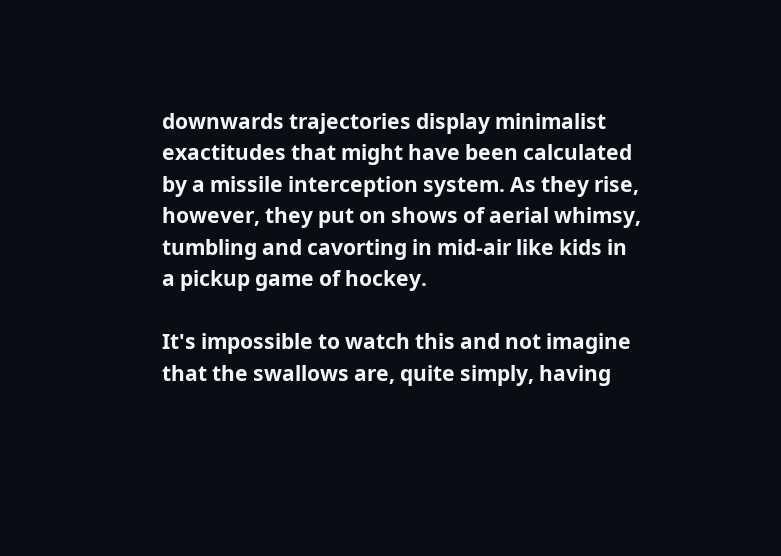downwards trajectories display minimalist exactitudes that might have been calculated by a missile interception system. As they rise, however, they put on shows of aerial whimsy, tumbling and cavorting in mid-air like kids in a pickup game of hockey.

It's impossible to watch this and not imagine that the swallows are, quite simply, having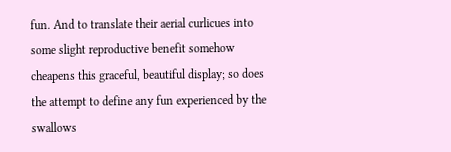fun. And to translate their aerial curlicues into some slight reproductive benefit somehow cheapens this graceful, beautiful display; so does the attempt to define any fun experienced by the swallows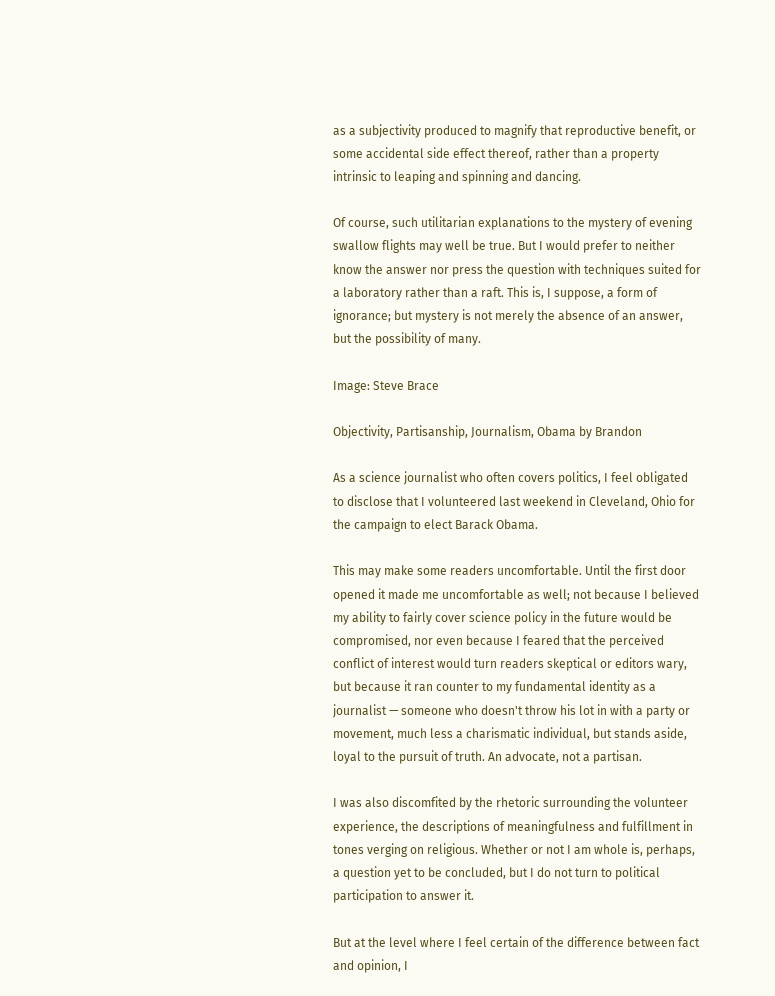as a subjectivity produced to magnify that reproductive benefit, or some accidental side effect thereof, rather than a property intrinsic to leaping and spinning and dancing.

Of course, such utilitarian explanations to the mystery of evening swallow flights may well be true. But I would prefer to neither know the answer nor press the question with techniques suited for a laboratory rather than a raft. This is, I suppose, a form of ignorance; but mystery is not merely the absence of an answer, but the possibility of many.

Image: Steve Brace

Objectivity, Partisanship, Journalism, Obama by Brandon

As a science journalist who often covers politics, I feel obligated to disclose that I volunteered last weekend in Cleveland, Ohio for the campaign to elect Barack Obama.

This may make some readers uncomfortable. Until the first door opened it made me uncomfortable as well; not because I believed my ability to fairly cover science policy in the future would be compromised, nor even because I feared that the perceived conflict of interest would turn readers skeptical or editors wary, but because it ran counter to my fundamental identity as a journalist — someone who doesn't throw his lot in with a party or movement, much less a charismatic individual, but stands aside, loyal to the pursuit of truth. An advocate, not a partisan.

I was also discomfited by the rhetoric surrounding the volunteer experience, the descriptions of meaningfulness and fulfillment in tones verging on religious. Whether or not I am whole is, perhaps, a question yet to be concluded, but I do not turn to political participation to answer it.

But at the level where I feel certain of the difference between fact and opinion, I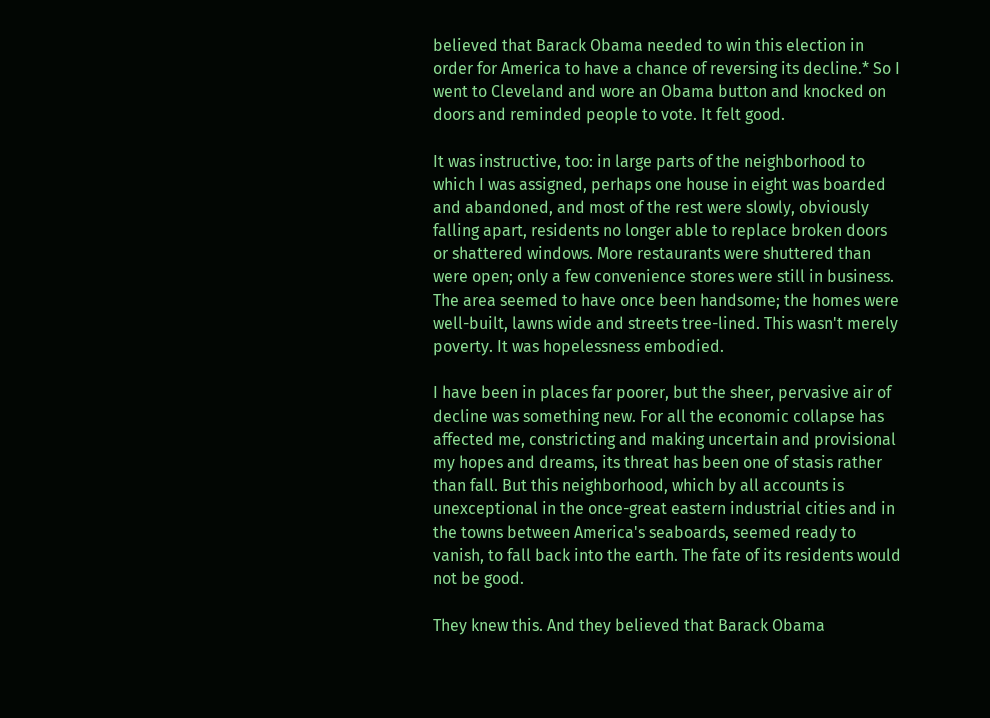believed that Barack Obama needed to win this election in order for America to have a chance of reversing its decline.* So I went to Cleveland and wore an Obama button and knocked on doors and reminded people to vote. It felt good.

It was instructive, too: in large parts of the neighborhood to which I was assigned, perhaps one house in eight was boarded and abandoned, and most of the rest were slowly, obviously falling apart, residents no longer able to replace broken doors or shattered windows. More restaurants were shuttered than were open; only a few convenience stores were still in business. The area seemed to have once been handsome; the homes were well-built, lawns wide and streets tree-lined. This wasn't merely poverty. It was hopelessness embodied.

I have been in places far poorer, but the sheer, pervasive air of decline was something new. For all the economic collapse has affected me, constricting and making uncertain and provisional my hopes and dreams, its threat has been one of stasis rather than fall. But this neighborhood, which by all accounts is unexceptional in the once-great eastern industrial cities and in the towns between America's seaboards, seemed ready to vanish, to fall back into the earth. The fate of its residents would not be good.

They knew this. And they believed that Barack Obama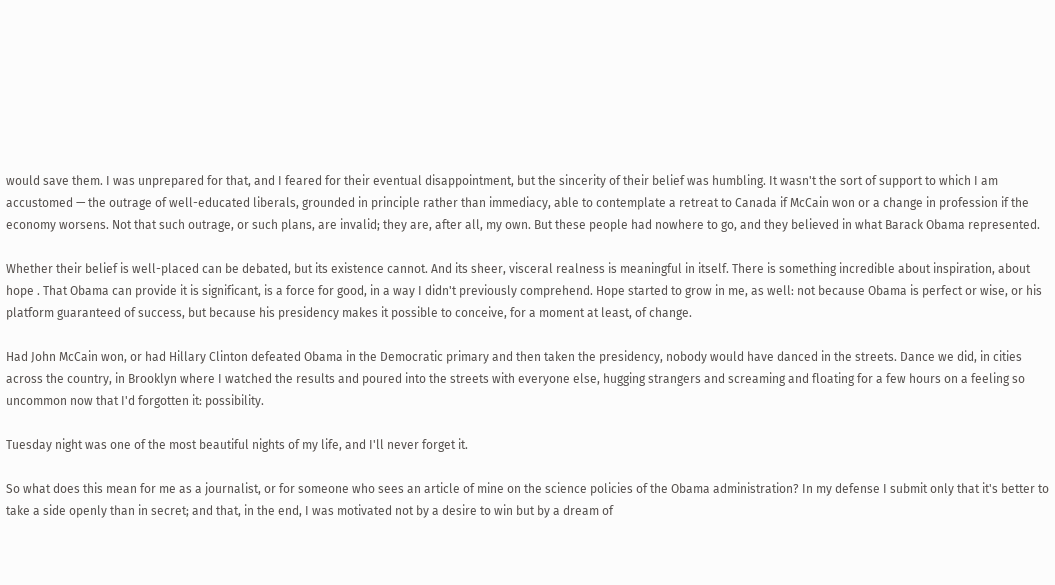would save them. I was unprepared for that, and I feared for their eventual disappointment, but the sincerity of their belief was humbling. It wasn't the sort of support to which I am accustomed — the outrage of well-educated liberals, grounded in principle rather than immediacy, able to contemplate a retreat to Canada if McCain won or a change in profession if the economy worsens. Not that such outrage, or such plans, are invalid; they are, after all, my own. But these people had nowhere to go, and they believed in what Barack Obama represented.

Whether their belief is well-placed can be debated, but its existence cannot. And its sheer, visceral realness is meaningful in itself. There is something incredible about inspiration, about hope . That Obama can provide it is significant, is a force for good, in a way I didn't previously comprehend. Hope started to grow in me, as well: not because Obama is perfect or wise, or his platform guaranteed of success, but because his presidency makes it possible to conceive, for a moment at least, of change.

Had John McCain won, or had Hillary Clinton defeated Obama in the Democratic primary and then taken the presidency, nobody would have danced in the streets. Dance we did, in cities across the country, in Brooklyn where I watched the results and poured into the streets with everyone else, hugging strangers and screaming and floating for a few hours on a feeling so uncommon now that I'd forgotten it: possibility.

Tuesday night was one of the most beautiful nights of my life, and I'll never forget it.

So what does this mean for me as a journalist, or for someone who sees an article of mine on the science policies of the Obama administration? In my defense I submit only that it's better to take a side openly than in secret; and that, in the end, I was motivated not by a desire to win but by a dream of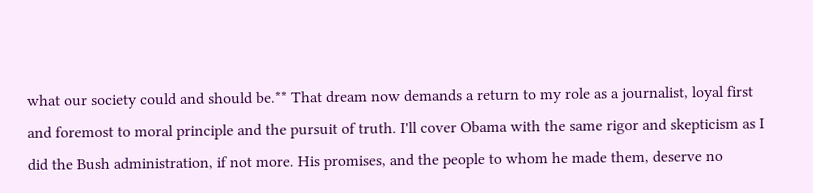what our society could and should be.** That dream now demands a return to my role as a journalist, loyal first and foremost to moral principle and the pursuit of truth. I'll cover Obama with the same rigor and skepticism as I did the Bush administration, if not more. His promises, and the people to whom he made them, deserve no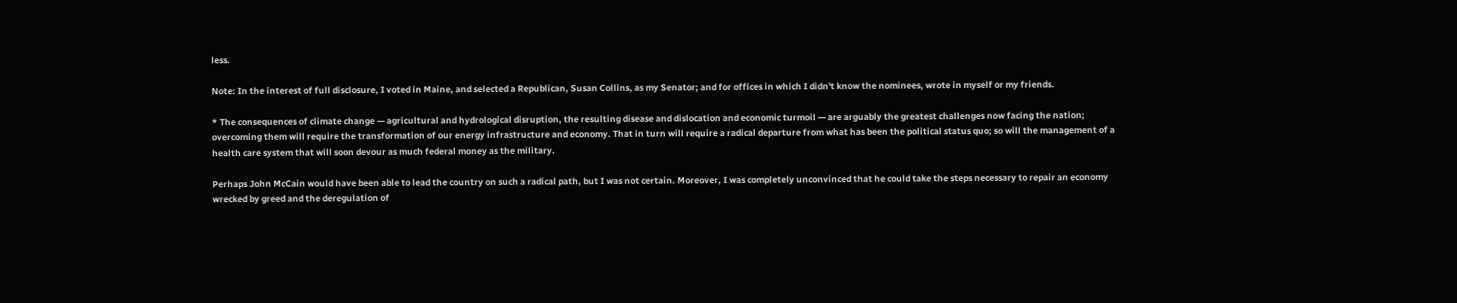less.

Note: In the interest of full disclosure, I voted in Maine, and selected a Republican, Susan Collins, as my Senator; and for offices in which I didn't know the nominees, wrote in myself or my friends.

* The consequences of climate change — agricultural and hydrological disruption, the resulting disease and dislocation and economic turmoil — are arguably the greatest challenges now facing the nation; overcoming them will require the transformation of our energy infrastructure and economy. That in turn will require a radical departure from what has been the political status quo; so will the management of a health care system that will soon devour as much federal money as the military.

Perhaps John McCain would have been able to lead the country on such a radical path, but I was not certain. Moreover, I was completely unconvinced that he could take the steps necessary to repair an economy wrecked by greed and the deregulation of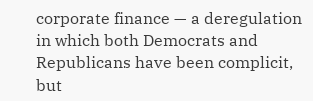corporate finance — a deregulation in which both Democrats and Republicans have been complicit, but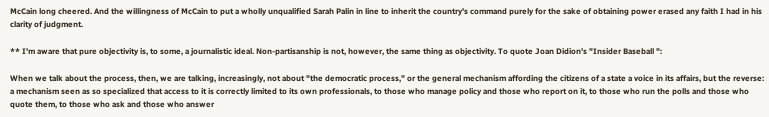McCain long cheered. And the willingness of McCain to put a wholly unqualified Sarah Palin in line to inherit the country's command purely for the sake of obtaining power erased any faith I had in his  clarity of judgment.

** I'm aware that pure objectivity is, to some, a journalistic ideal. Non-partisanship is not, however, the same thing as objectivity. To quote Joan Didion's "Insider Baseball ":

When we talk about the process, then, we are talking, increasingly, not about "the democratic process," or the general mechanism affording the citizens of a state a voice in its affairs, but the reverse: a mechanism seen as so specialized that access to it is correctly limited to its own professionals, to those who manage policy and those who report on it, to those who run the polls and those who quote them, to those who ask and those who answer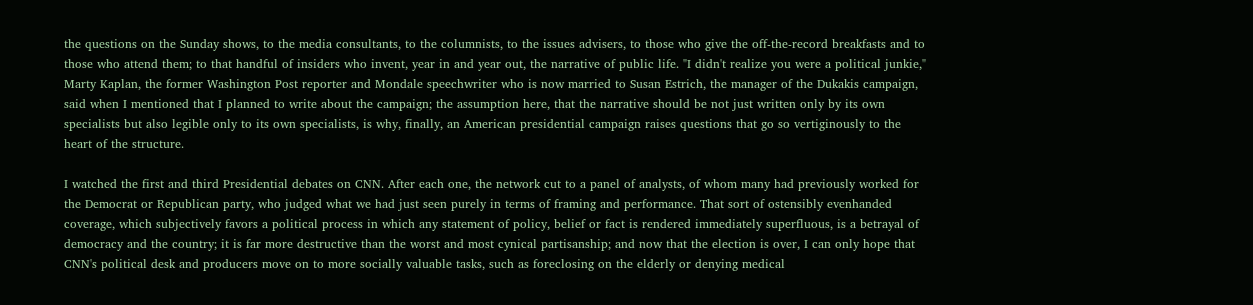the questions on the Sunday shows, to the media consultants, to the columnists, to the issues advisers, to those who give the off-the-record breakfasts and to those who attend them; to that handful of insiders who invent, year in and year out, the narrative of public life. "I didn't realize you were a political junkie," Marty Kaplan, the former Washington Post reporter and Mondale speechwriter who is now married to Susan Estrich, the manager of the Dukakis campaign, said when I mentioned that I planned to write about the campaign; the assumption here, that the narrative should be not just written only by its own specialists but also legible only to its own specialists, is why, finally, an American presidential campaign raises questions that go so vertiginously to the heart of the structure.

I watched the first and third Presidential debates on CNN. After each one, the network cut to a panel of analysts, of whom many had previously worked for the Democrat or Republican party, who judged what we had just seen purely in terms of framing and performance. That sort of ostensibly evenhanded coverage, which subjectively favors a political process in which any statement of policy, belief or fact is rendered immediately superfluous, is a betrayal of democracy and the country; it is far more destructive than the worst and most cynical partisanship; and now that the election is over, I can only hope that CNN's political desk and producers move on to more socially valuable tasks, such as foreclosing on the elderly or denying medical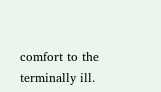comfort to the terminally ill.